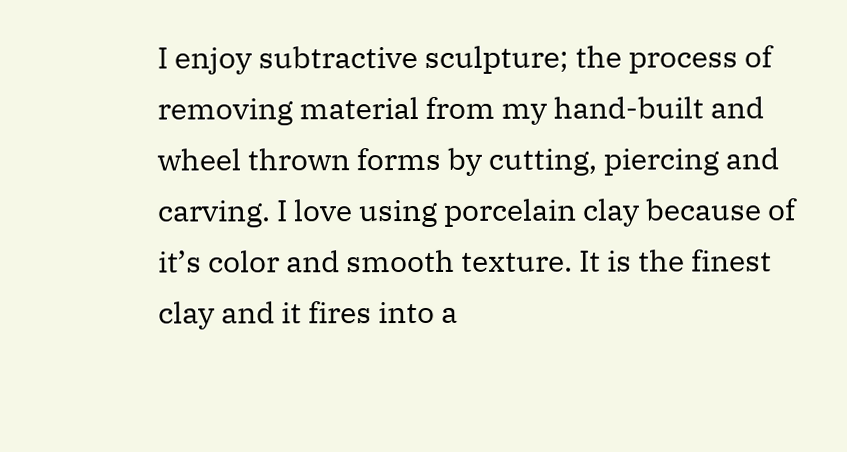I enjoy subtractive sculpture; the process of removing material from my hand-built and wheel thrown forms by cutting, piercing and carving. I love using porcelain clay because of it’s color and smooth texture. It is the finest clay and it fires into a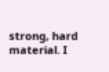strong, hard material. I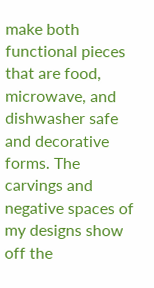make both functional pieces that are food, microwave, and dishwasher safe and decorative forms. The carvings and negative spaces of my designs show off the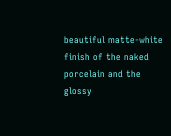beautiful matte-white finish of the naked porcelain and the glossy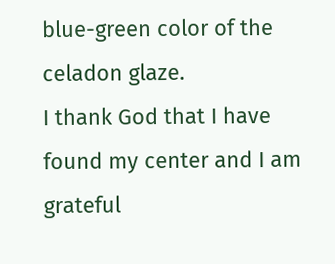blue-green color of the celadon glaze.
I thank God that I have found my center and I am grateful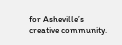for Asheville’s creative community.